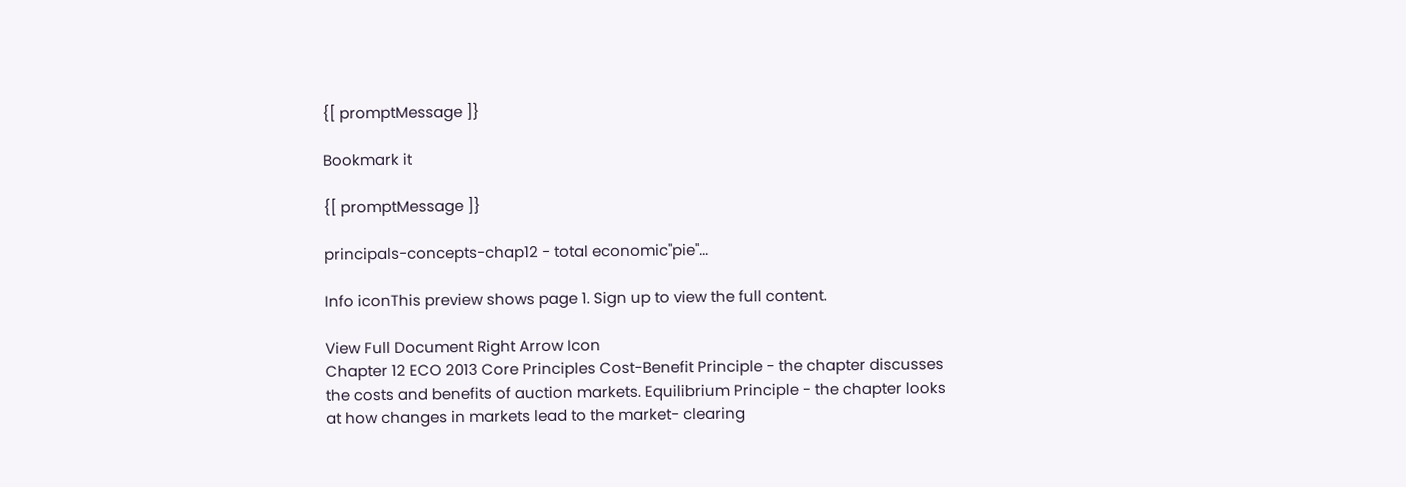{[ promptMessage ]}

Bookmark it

{[ promptMessage ]}

principals-concepts-chap12 - total economic"pie"...

Info iconThis preview shows page 1. Sign up to view the full content.

View Full Document Right Arrow Icon
Chapter 12 ECO 2013 Core Principles Cost-Benefit Principle - the chapter discusses the costs and benefits of auction markets. Equilibrium Principle - the chapter looks at how changes in markets lead to the market- clearing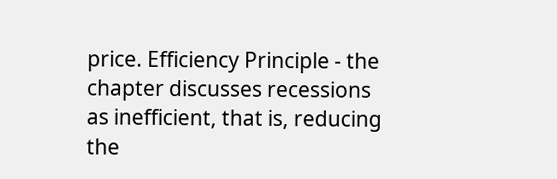price. Efficiency Principle - the chapter discusses recessions as inefficient, that is, reducing the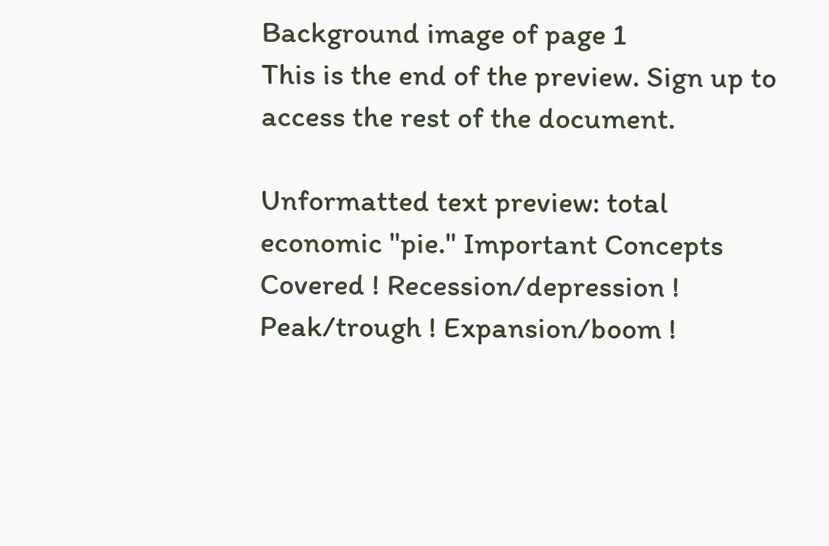Background image of page 1
This is the end of the preview. Sign up to access the rest of the document.

Unformatted text preview: total economic "pie." Important Concepts Covered ! Recession/depression ! Peak/trough ! Expansion/boom !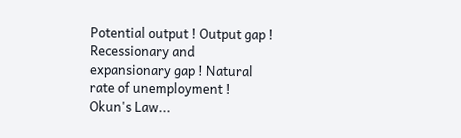Potential output ! Output gap ! Recessionary and expansionary gap ! Natural rate of unemployment ! Okun's Law...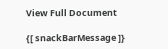View Full Document

{[ snackBarMessage ]}